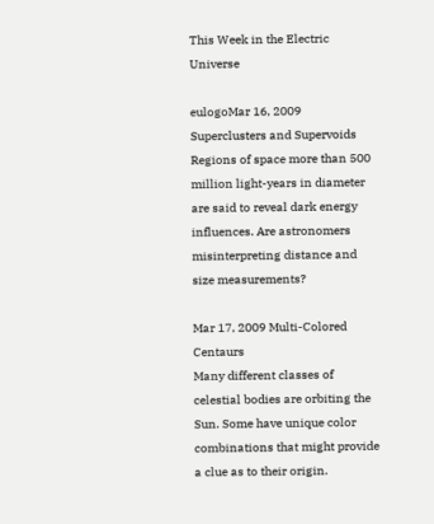This Week in the Electric Universe

eulogoMar 16, 2009 Superclusters and Supervoids
Regions of space more than 500 million light-years in diameter are said to reveal dark energy influences. Are astronomers misinterpreting distance and size measurements?

Mar 17, 2009 Multi-Colored Centaurs
Many different classes of celestial bodies are orbiting the Sun. Some have unique color combinations that might provide a clue as to their origin.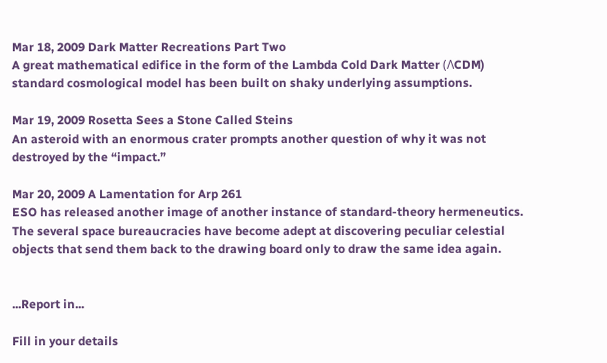Mar 18, 2009 Dark Matter Recreations Part Two
A great mathematical edifice in the form of the Lambda Cold Dark Matter (ΛCDM) standard cosmological model has been built on shaky underlying assumptions.

Mar 19, 2009 Rosetta Sees a Stone Called Steins
An asteroid with an enormous crater prompts another question of why it was not destroyed by the “impact.”

Mar 20, 2009 A Lamentation for Arp 261
ESO has released another image of another instance of standard-theory hermeneutics. The several space bureaucracies have become adept at discovering peculiar celestial objects that send them back to the drawing board only to draw the same idea again.


...Report in...

Fill in your details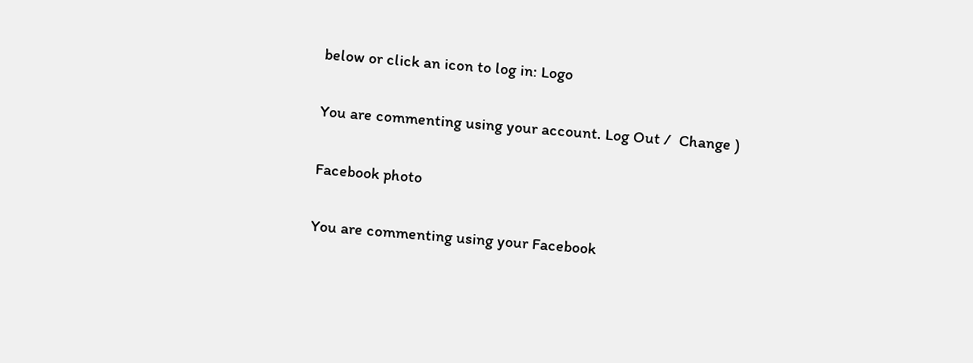below or click an icon to log in: Logo

You are commenting using your account. Log Out /  Change )

Facebook photo

You are commenting using your Facebook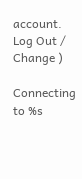account. Log Out /  Change )

Connecting to %s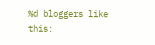%d bloggers like this: